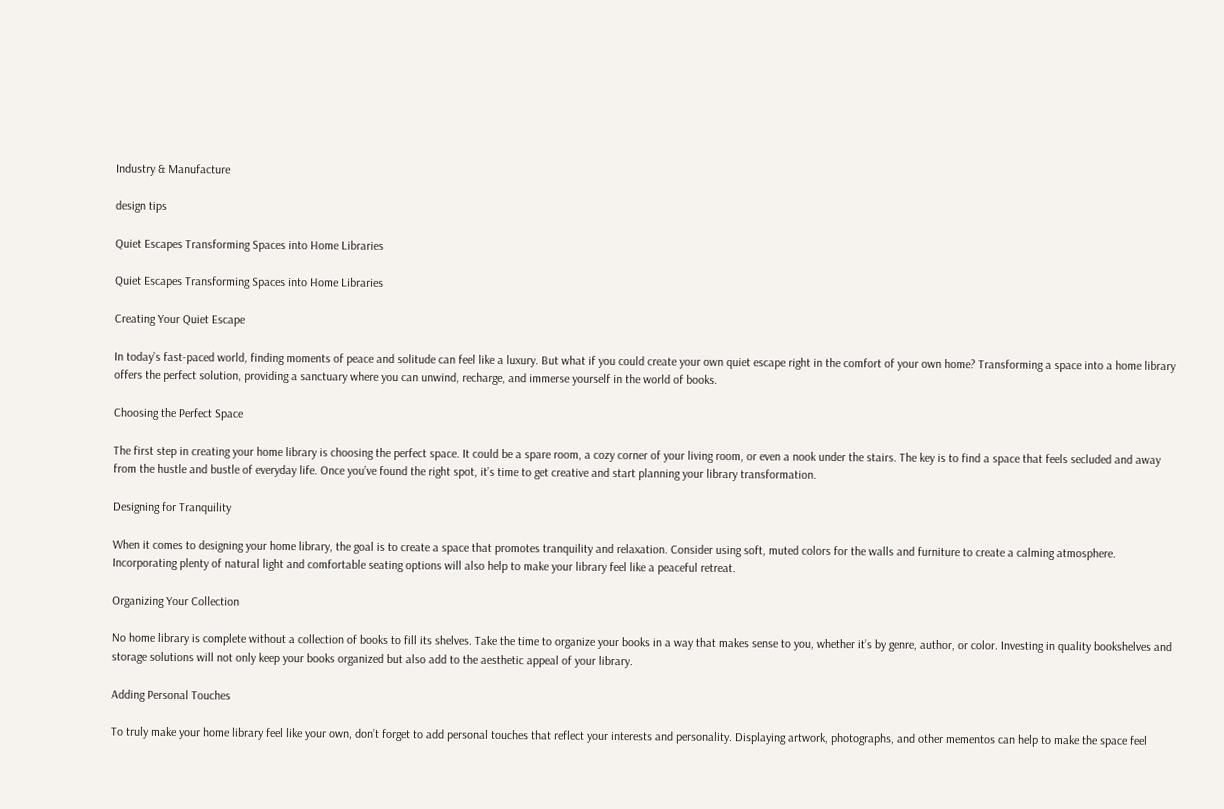Industry & Manufacture

design tips

Quiet Escapes Transforming Spaces into Home Libraries

Quiet Escapes Transforming Spaces into Home Libraries

Creating Your Quiet Escape

In today’s fast-paced world, finding moments of peace and solitude can feel like a luxury. But what if you could create your own quiet escape right in the comfort of your own home? Transforming a space into a home library offers the perfect solution, providing a sanctuary where you can unwind, recharge, and immerse yourself in the world of books.

Choosing the Perfect Space

The first step in creating your home library is choosing the perfect space. It could be a spare room, a cozy corner of your living room, or even a nook under the stairs. The key is to find a space that feels secluded and away from the hustle and bustle of everyday life. Once you’ve found the right spot, it’s time to get creative and start planning your library transformation.

Designing for Tranquility

When it comes to designing your home library, the goal is to create a space that promotes tranquility and relaxation. Consider using soft, muted colors for the walls and furniture to create a calming atmosphere. Incorporating plenty of natural light and comfortable seating options will also help to make your library feel like a peaceful retreat.

Organizing Your Collection

No home library is complete without a collection of books to fill its shelves. Take the time to organize your books in a way that makes sense to you, whether it’s by genre, author, or color. Investing in quality bookshelves and storage solutions will not only keep your books organized but also add to the aesthetic appeal of your library.

Adding Personal Touches

To truly make your home library feel like your own, don’t forget to add personal touches that reflect your interests and personality. Displaying artwork, photographs, and other mementos can help to make the space feel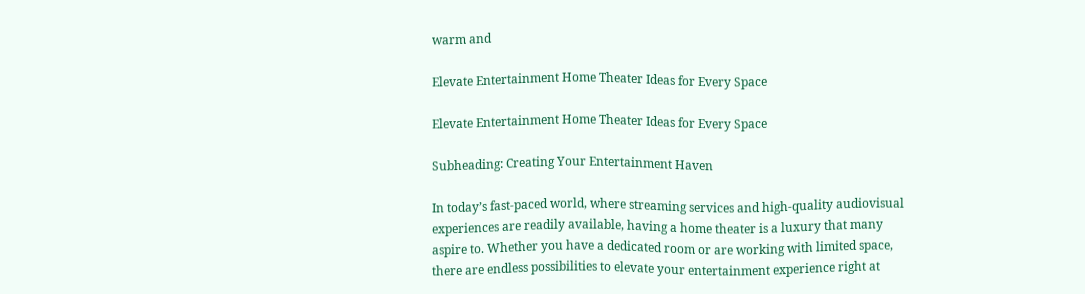warm and

Elevate Entertainment Home Theater Ideas for Every Space

Elevate Entertainment Home Theater Ideas for Every Space

Subheading: Creating Your Entertainment Haven

In today’s fast-paced world, where streaming services and high-quality audiovisual experiences are readily available, having a home theater is a luxury that many aspire to. Whether you have a dedicated room or are working with limited space, there are endless possibilities to elevate your entertainment experience right at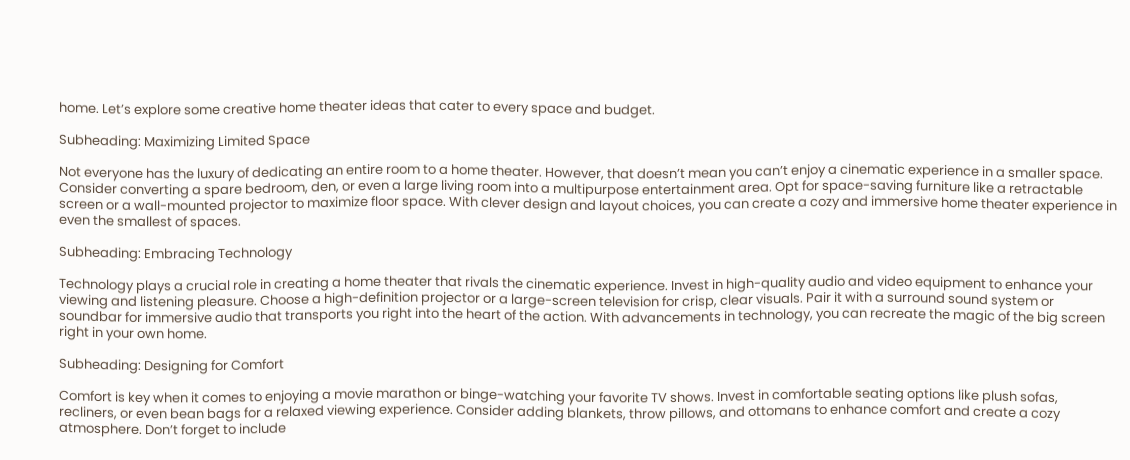home. Let’s explore some creative home theater ideas that cater to every space and budget.

Subheading: Maximizing Limited Space

Not everyone has the luxury of dedicating an entire room to a home theater. However, that doesn’t mean you can’t enjoy a cinematic experience in a smaller space. Consider converting a spare bedroom, den, or even a large living room into a multipurpose entertainment area. Opt for space-saving furniture like a retractable screen or a wall-mounted projector to maximize floor space. With clever design and layout choices, you can create a cozy and immersive home theater experience in even the smallest of spaces.

Subheading: Embracing Technology

Technology plays a crucial role in creating a home theater that rivals the cinematic experience. Invest in high-quality audio and video equipment to enhance your viewing and listening pleasure. Choose a high-definition projector or a large-screen television for crisp, clear visuals. Pair it with a surround sound system or soundbar for immersive audio that transports you right into the heart of the action. With advancements in technology, you can recreate the magic of the big screen right in your own home.

Subheading: Designing for Comfort

Comfort is key when it comes to enjoying a movie marathon or binge-watching your favorite TV shows. Invest in comfortable seating options like plush sofas, recliners, or even bean bags for a relaxed viewing experience. Consider adding blankets, throw pillows, and ottomans to enhance comfort and create a cozy atmosphere. Don’t forget to include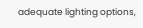adequate lighting options,